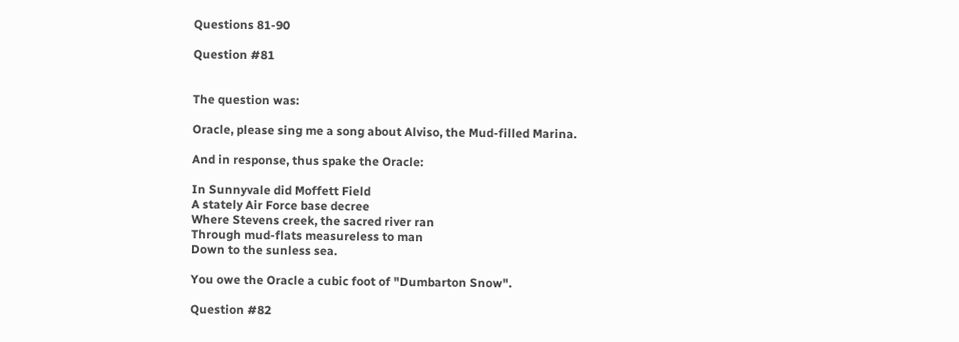Questions 81-90

Question #81


The question was:

Oracle, please sing me a song about Alviso, the Mud-filled Marina.

And in response, thus spake the Oracle:

In Sunnyvale did Moffett Field
A stately Air Force base decree
Where Stevens creek, the sacred river ran
Through mud-flats measureless to man
Down to the sunless sea.

You owe the Oracle a cubic foot of "Dumbarton Snow".

Question #82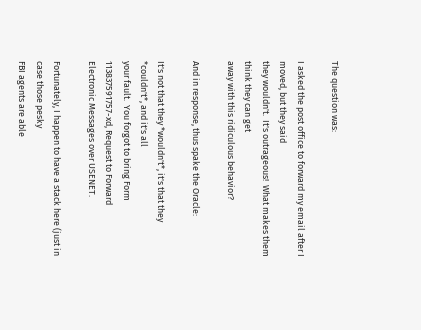The question was:

I asked the post office to forward my email after I moved, but they said
they wouldn't.  It's outrageous!  What makes them think they can get
away with this ridiculous behavior?

And in response, thus spake the Oracle:

It's not that they *wouldn't*, it's that they *couldn't*, and it's all
your fault.  You forgot to bring Form 113837591757-xd, Request to Forward
Electronic Messages over USENET.

Fortunately, I happen to have a stack here (just in case those pesky
FBI agents are able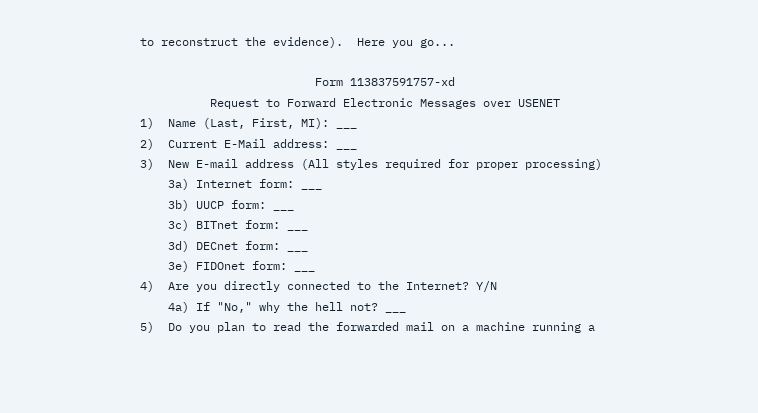to reconstruct the evidence).  Here you go...

                         Form 113837591757-xd
          Request to Forward Electronic Messages over USENET
1)  Name (Last, First, MI): ___
2)  Current E-Mail address: ___
3)  New E-mail address (All styles required for proper processing)
    3a) Internet form: ___
    3b) UUCP form: ___
    3c) BITnet form: ___
    3d) DECnet form: ___
    3e) FIDOnet form: ___
4)  Are you directly connected to the Internet? Y/N
    4a) If "No," why the hell not? ___
5)  Do you plan to read the forwarded mail on a machine running a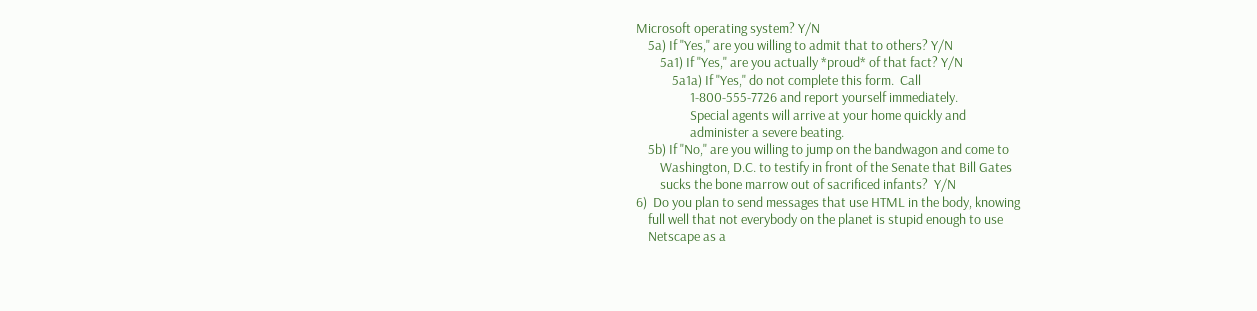Microsoft operating system? Y/N
    5a) If "Yes," are you willing to admit that to others? Y/N
        5a1) If "Yes," are you actually *proud* of that fact? Y/N
            5a1a) If "Yes," do not complete this form.  Call
                  1-800-555-7726 and report yourself immediately.
                  Special agents will arrive at your home quickly and
                  administer a severe beating.
    5b) If "No," are you willing to jump on the bandwagon and come to
        Washington, D.C. to testify in front of the Senate that Bill Gates
        sucks the bone marrow out of sacrificed infants?  Y/N
6)  Do you plan to send messages that use HTML in the body, knowing
    full well that not everybody on the planet is stupid enough to use
    Netscape as a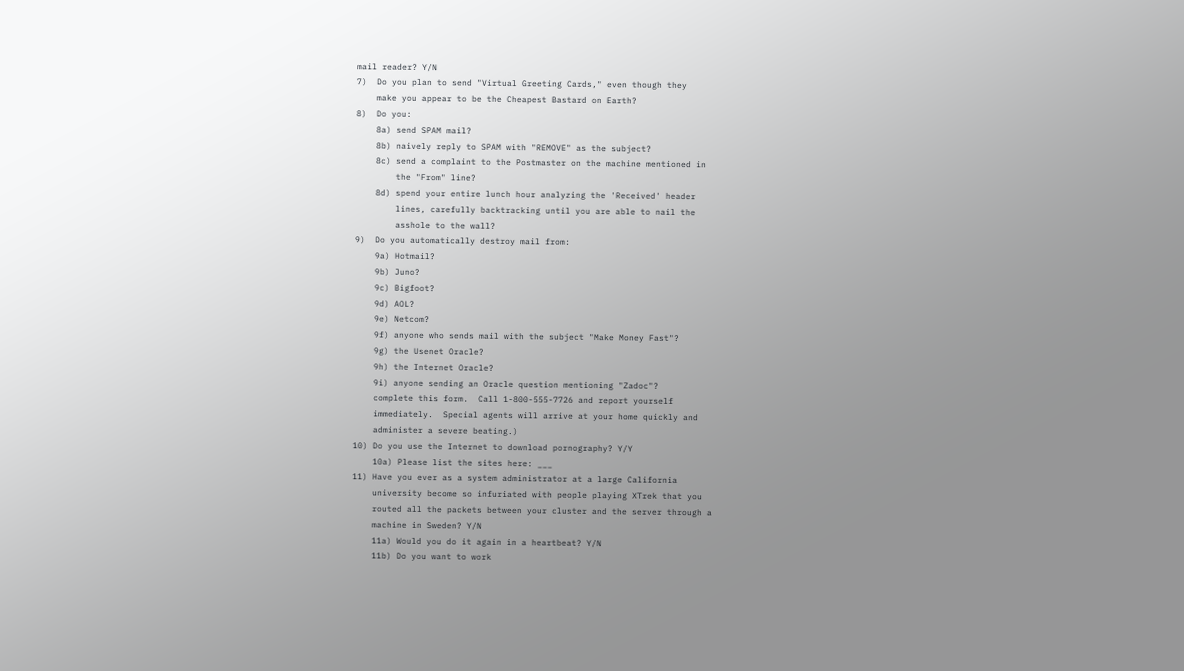mail reader? Y/N
7)  Do you plan to send "Virtual Greeting Cards," even though they
    make you appear to be the Cheapest Bastard on Earth?
8)  Do you:
    8a) send SPAM mail?
    8b) naively reply to SPAM with "REMOVE" as the subject?
    8c) send a complaint to the Postmaster on the machine mentioned in
        the "From" line?
    8d) spend your entire lunch hour analyzing the 'Received' header
        lines, carefully backtracking until you are able to nail the
        asshole to the wall?
9)  Do you automatically destroy mail from:
    9a) Hotmail?
    9b) Juno?
    9c) Bigfoot?
    9d) AOL?
    9e) Netcom?
    9f) anyone who sends mail with the subject "Make Money Fast"?
    9g) the Usenet Oracle?
    9h) the Internet Oracle?
    9i) anyone sending an Oracle question mentioning "Zadoc"?
    complete this form.  Call 1-800-555-7726 and report yourself
    immediately.  Special agents will arrive at your home quickly and
    administer a severe beating.)
10) Do you use the Internet to download pornography? Y/Y
    10a) Please list the sites here: ___
11) Have you ever as a system administrator at a large California
    university become so infuriated with people playing XTrek that you
    routed all the packets between your cluster and the server through a
    machine in Sweden? Y/N
    11a) Would you do it again in a heartbeat? Y/N
    11b) Do you want to work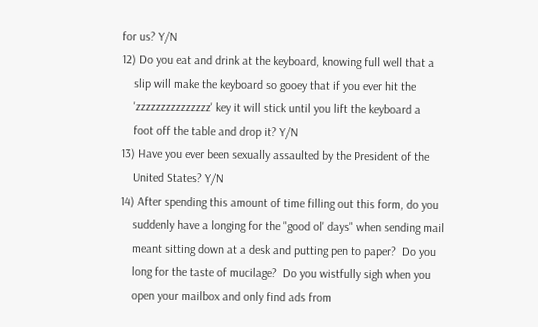for us? Y/N
12) Do you eat and drink at the keyboard, knowing full well that a
    slip will make the keyboard so gooey that if you ever hit the
    'zzzzzzzzzzzzzzz' key it will stick until you lift the keyboard a
    foot off the table and drop it? Y/N
13) Have you ever been sexually assaulted by the President of the
    United States? Y/N
14) After spending this amount of time filling out this form, do you
    suddenly have a longing for the "good ol' days" when sending mail
    meant sitting down at a desk and putting pen to paper?  Do you
    long for the taste of mucilage?  Do you wistfully sigh when you
    open your mailbox and only find ads from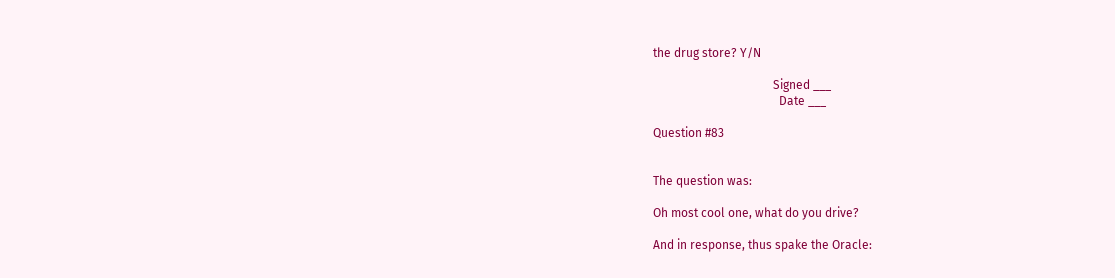the drug store? Y/N

                                        Signed ___
                                          Date ___

Question #83


The question was:

Oh most cool one, what do you drive?

And in response, thus spake the Oracle: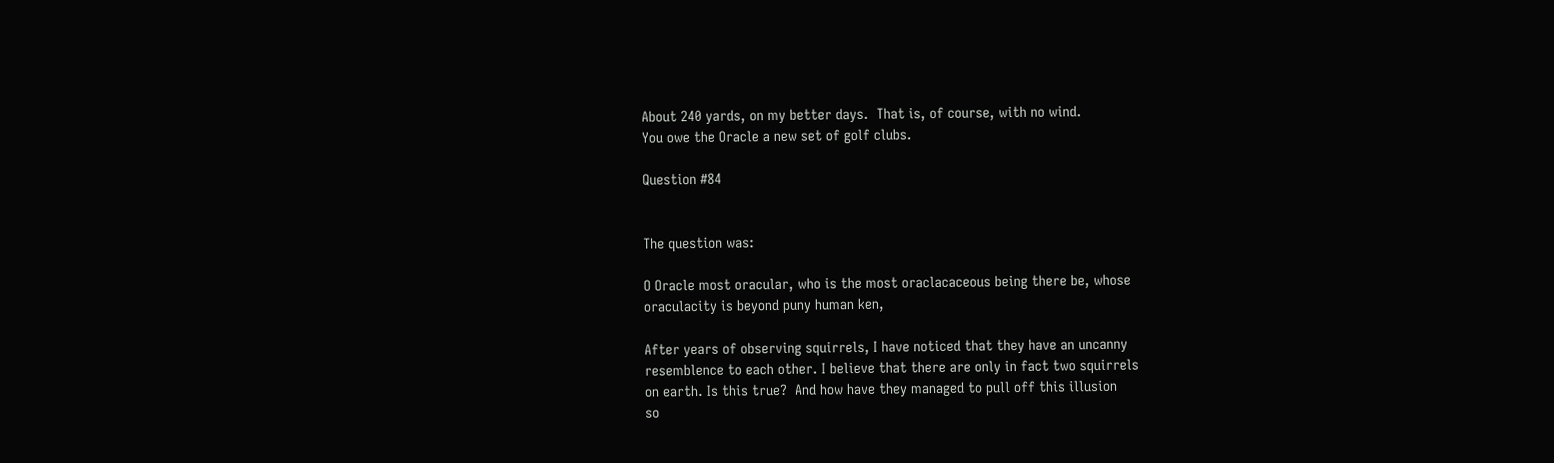About 240 yards, on my better days.  That is, of course, with no wind.
You owe the Oracle a new set of golf clubs.

Question #84


The question was:

O Oracle most oracular, who is the most oraclacaceous being there be, whose
oraculacity is beyond puny human ken,

After years of observing squirrels, I have noticed that they have an uncanny
resemblence to each other. I believe that there are only in fact two squirrels
on earth. Is this true?  And how have they managed to pull off this illusion
so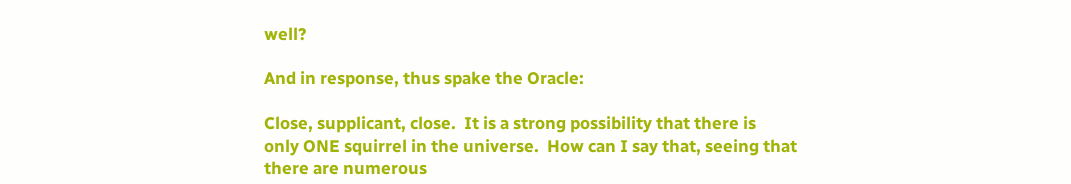well?

And in response, thus spake the Oracle:

Close, supplicant, close.  It is a strong possibility that there is
only ONE squirrel in the universe.  How can I say that, seeing that
there are numerous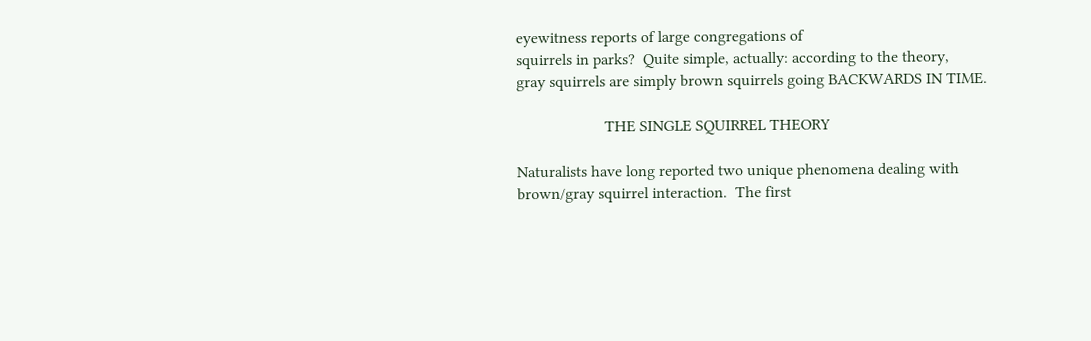eyewitness reports of large congregations of
squirrels in parks?  Quite simple, actually: according to the theory,
gray squirrels are simply brown squirrels going BACKWARDS IN TIME.

                      THE SINGLE SQUIRREL THEORY

Naturalists have long reported two unique phenomena dealing with
brown/gray squirrel interaction.  The first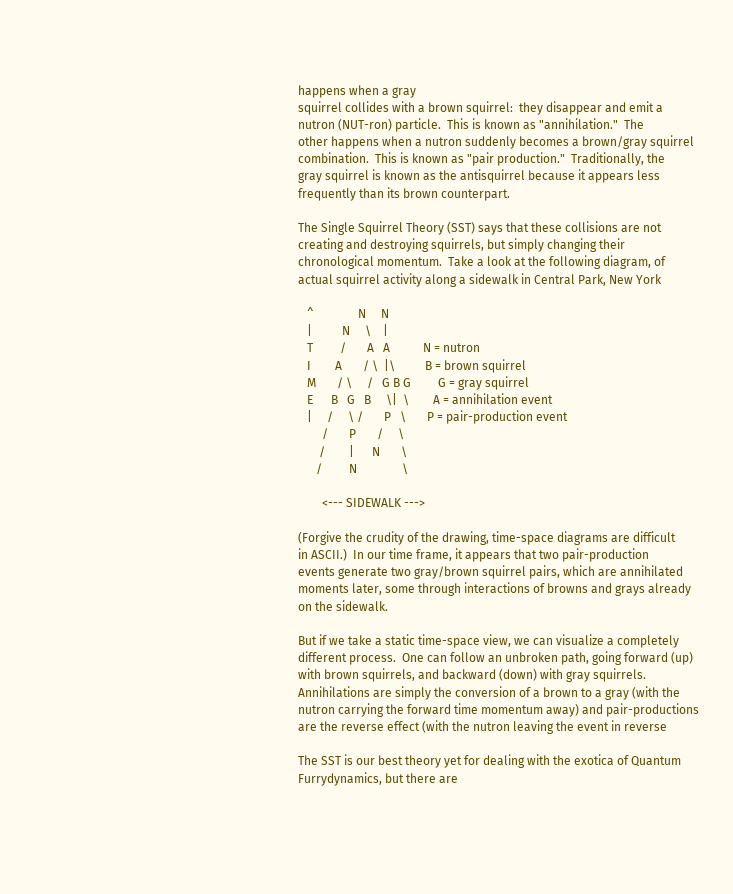happens when a gray
squirrel collides with a brown squirrel:  they disappear and emit a
nutron (NUT-ron) particle.  This is known as "annihilation."  The
other happens when a nutron suddenly becomes a brown/gray squirrel
combination.  This is known as "pair production."  Traditionally, the
gray squirrel is known as the antisquirrel because it appears less
frequently than its brown counterpart.

The Single Squirrel Theory (SST) says that these collisions are not
creating and destroying squirrels, but simply changing their
chronological momentum.  Take a look at the following diagram, of
actual squirrel activity along a sidewalk in Central Park, New York

   ^               N     N
   |          N     \    |
   T         /       A   A           N = nutron
   I        A       / \  |\          B = brown squirrel
   M       / \     /   G B G         G = gray squirrel
   E      B   G   B     \|  \        A = annihilation event
   |     /     \ /       P   \       P = pair-production event
        /       P       /     \
       /        |      N       \
      /         N               \

        <--- SIDEWALK --->

(Forgive the crudity of the drawing, time-space diagrams are difficult
in ASCII.)  In our time frame, it appears that two pair-production
events generate two gray/brown squirrel pairs, which are annihilated
moments later, some through interactions of browns and grays already
on the sidewalk.

But if we take a static time-space view, we can visualize a completely
different process.  One can follow an unbroken path, going forward (up)
with brown squirrels, and backward (down) with gray squirrels.
Annihilations are simply the conversion of a brown to a gray (with the
nutron carrying the forward time momentum away) and pair-productions
are the reverse effect (with the nutron leaving the event in reverse

The SST is our best theory yet for dealing with the exotica of Quantum
Furrydynamics, but there are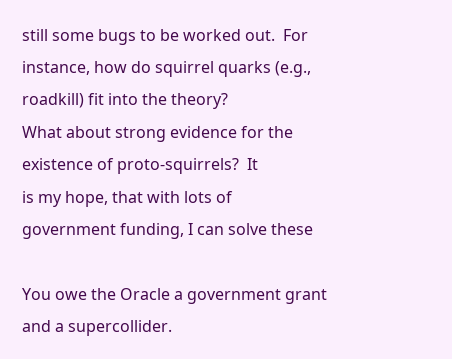still some bugs to be worked out.  For
instance, how do squirrel quarks (e.g., roadkill) fit into the theory?
What about strong evidence for the existence of proto-squirrels?  It
is my hope, that with lots of government funding, I can solve these

You owe the Oracle a government grant and a supercollider.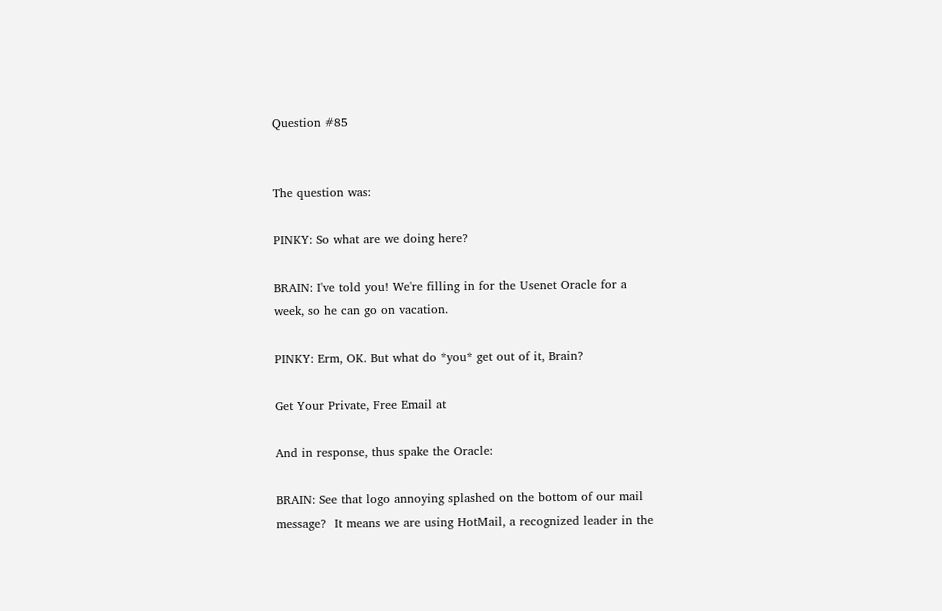Question #85


The question was:

PINKY: So what are we doing here?

BRAIN: I've told you! We're filling in for the Usenet Oracle for a
week, so he can go on vacation.

PINKY: Erm, OK. But what do *you* get out of it, Brain?

Get Your Private, Free Email at

And in response, thus spake the Oracle:

BRAIN: See that logo annoying splashed on the bottom of our mail
message?  It means we are using HotMail, a recognized leader in the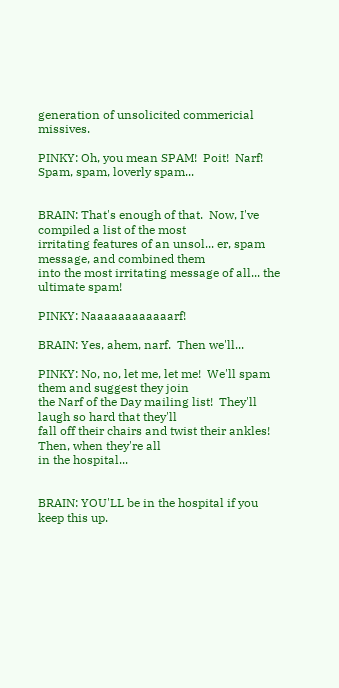generation of unsolicited commericial missives.

PINKY: Oh, you mean SPAM!  Poit!  Narf!  Spam, spam, loverly spam...


BRAIN: That's enough of that.  Now, I've compiled a list of the most
irritating features of an unsol... er, spam message, and combined them
into the most irritating message of all... the ultimate spam!

PINKY: Naaaaaaaaaaaarf!

BRAIN: Yes, ahem, narf.  Then we'll...

PINKY: No, no, let me, let me!  We'll spam them and suggest they join
the Narf of the Day mailing list!  They'll laugh so hard that they'll
fall off their chairs and twist their ankles!  Then, when they're all
in the hospital...


BRAIN: YOU'LL be in the hospital if you keep this up.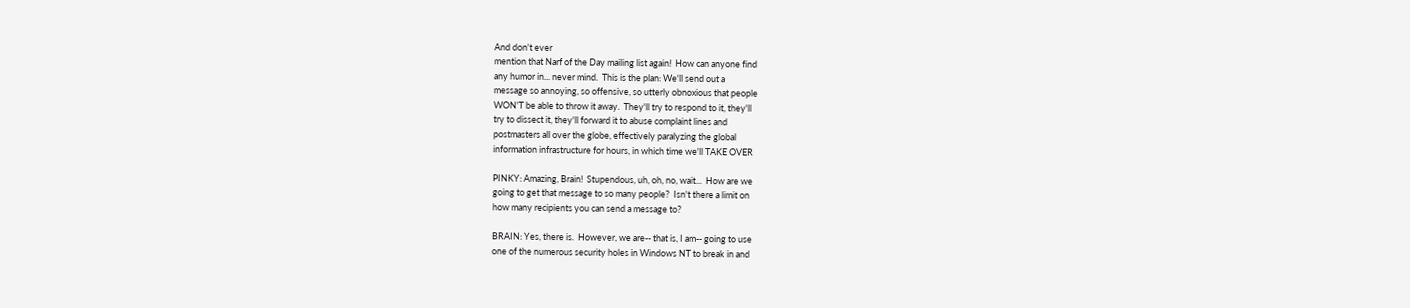And don't ever
mention that Narf of the Day mailing list again!  How can anyone find
any humor in... never mind.  This is the plan: We'll send out a
message so annoying, so offensive, so utterly obnoxious that people
WON'T be able to throw it away.  They'll try to respond to it, they'll
try to dissect it, they'll forward it to abuse complaint lines and
postmasters all over the globe, effectively paralyzing the global
information infrastructure for hours, in which time we'll TAKE OVER

PINKY: Amazing, Brain!  Stupendous, uh, oh, no, wait...  How are we
going to get that message to so many people?  Isn't there a limit on
how many recipients you can send a message to?

BRAIN: Yes, there is.  However, we are-- that is, I am-- going to use
one of the numerous security holes in Windows NT to break in and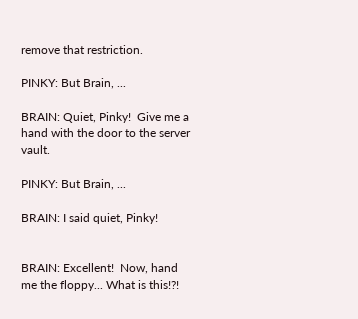remove that restriction.

PINKY: But Brain, ...

BRAIN: Quiet, Pinky!  Give me a hand with the door to the server vault.

PINKY: But Brain, ...

BRAIN: I said quiet, Pinky!


BRAIN: Excellent!  Now, hand me the floppy... What is this!?!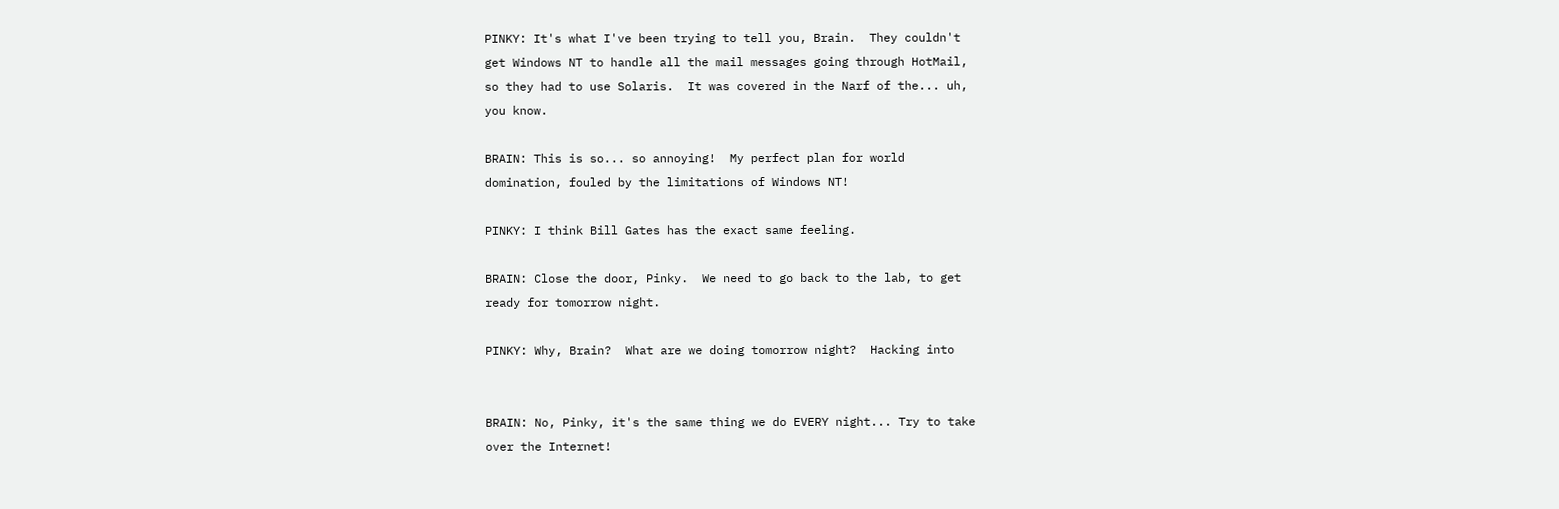PINKY: It's what I've been trying to tell you, Brain.  They couldn't
get Windows NT to handle all the mail messages going through HotMail,
so they had to use Solaris.  It was covered in the Narf of the... uh,
you know.

BRAIN: This is so... so annoying!  My perfect plan for world
domination, fouled by the limitations of Windows NT!

PINKY: I think Bill Gates has the exact same feeling.

BRAIN: Close the door, Pinky.  We need to go back to the lab, to get
ready for tomorrow night.

PINKY: Why, Brain?  What are we doing tomorrow night?  Hacking into


BRAIN: No, Pinky, it's the same thing we do EVERY night... Try to take
over the Internet!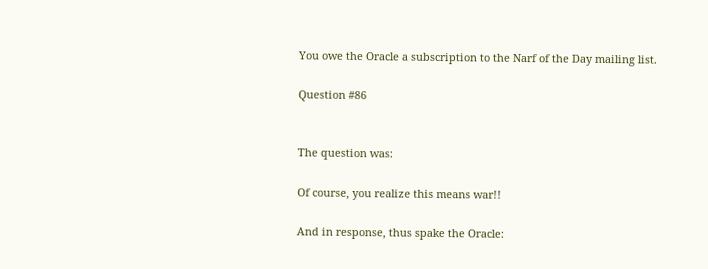You owe the Oracle a subscription to the Narf of the Day mailing list.

Question #86


The question was:

Of course, you realize this means war!!

And in response, thus spake the Oracle: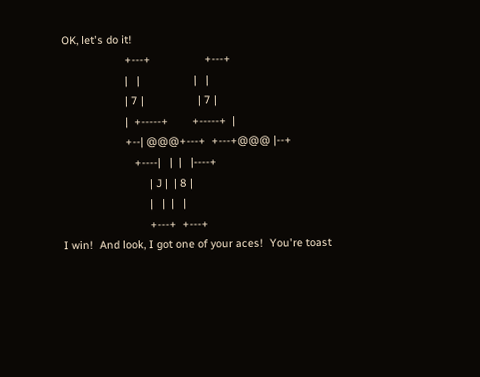OK, let's do it!
                     +---+                  +---+
                     |   |                  |   |
                     | 7 |                  | 7 |
                     |  +-----+        +-----+  |
                     +--| @@@+---+  +---+@@@ |--+
                        +----|   |  |   |----+
                             | J |  | 8 |
                             |   |  |   |
                             +---+  +---+
I win!  And look, I got one of your aces!  You're toast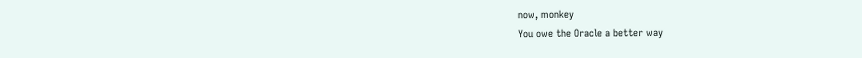now, monkey
You owe the Oracle a better way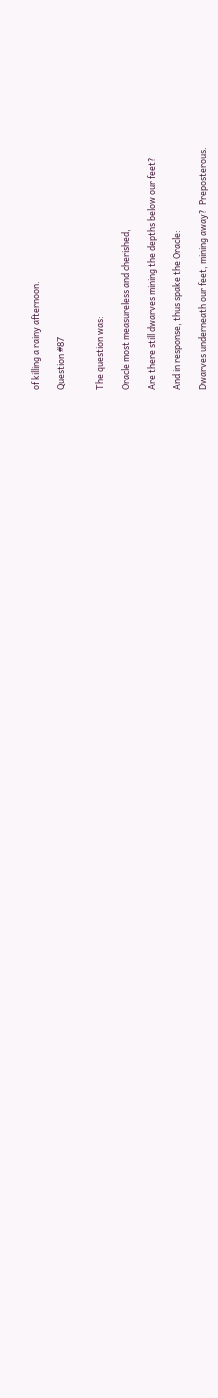of killing a rainy afternoon.

Question #87


The question was:

Oracle most measureless and cherished,

Are there still dwarves mining the depths below our feet?

And in response, thus spake the Oracle:

Dwarves underneath our feet, mining away?  Preposterous.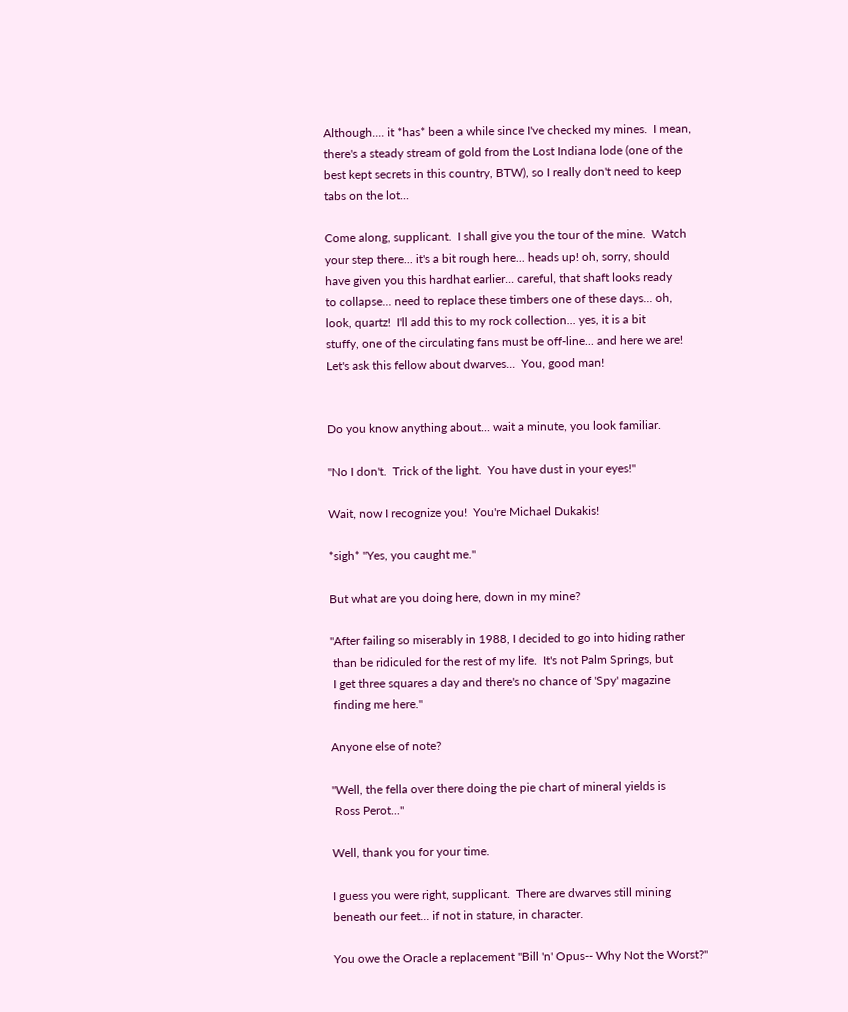Although.... it *has* been a while since I've checked my mines.  I mean,
there's a steady stream of gold from the Lost Indiana lode (one of the
best kept secrets in this country, BTW), so I really don't need to keep
tabs on the lot...

Come along, supplicant.  I shall give you the tour of the mine.  Watch
your step there... it's a bit rough here... heads up! oh, sorry, should
have given you this hardhat earlier... careful, that shaft looks ready
to collapse... need to replace these timbers one of these days... oh,
look, quartz!  I'll add this to my rock collection... yes, it is a bit
stuffy, one of the circulating fans must be off-line... and here we are!
Let's ask this fellow about dwarves...  You, good man!


Do you know anything about... wait a minute, you look familiar.

"No I don't.  Trick of the light.  You have dust in your eyes!"

Wait, now I recognize you!  You're Michael Dukakis!

*sigh* "Yes, you caught me."

But what are you doing here, down in my mine?

"After failing so miserably in 1988, I decided to go into hiding rather
 than be ridiculed for the rest of my life.  It's not Palm Springs, but
 I get three squares a day and there's no chance of 'Spy' magazine
 finding me here."

Anyone else of note?

"Well, the fella over there doing the pie chart of mineral yields is
 Ross Perot..."

Well, thank you for your time.

I guess you were right, supplicant.  There are dwarves still mining
beneath our feet... if not in stature, in character.

You owe the Oracle a replacement "Bill 'n' Opus-- Why Not the Worst?"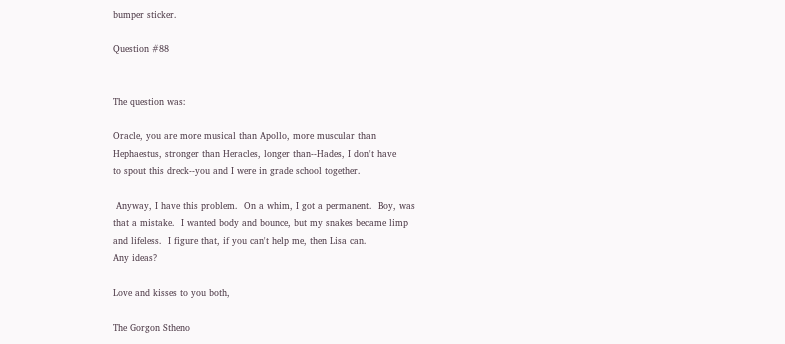bumper sticker.

Question #88


The question was:

Oracle, you are more musical than Apollo, more muscular than
Hephaestus, stronger than Heracles, longer than--Hades, I don't have
to spout this dreck--you and I were in grade school together.

 Anyway, I have this problem.  On a whim, I got a permanent.  Boy, was
that a mistake.  I wanted body and bounce, but my snakes became limp
and lifeless.  I figure that, if you can't help me, then Lisa can.
Any ideas?

Love and kisses to you both,

The Gorgon Stheno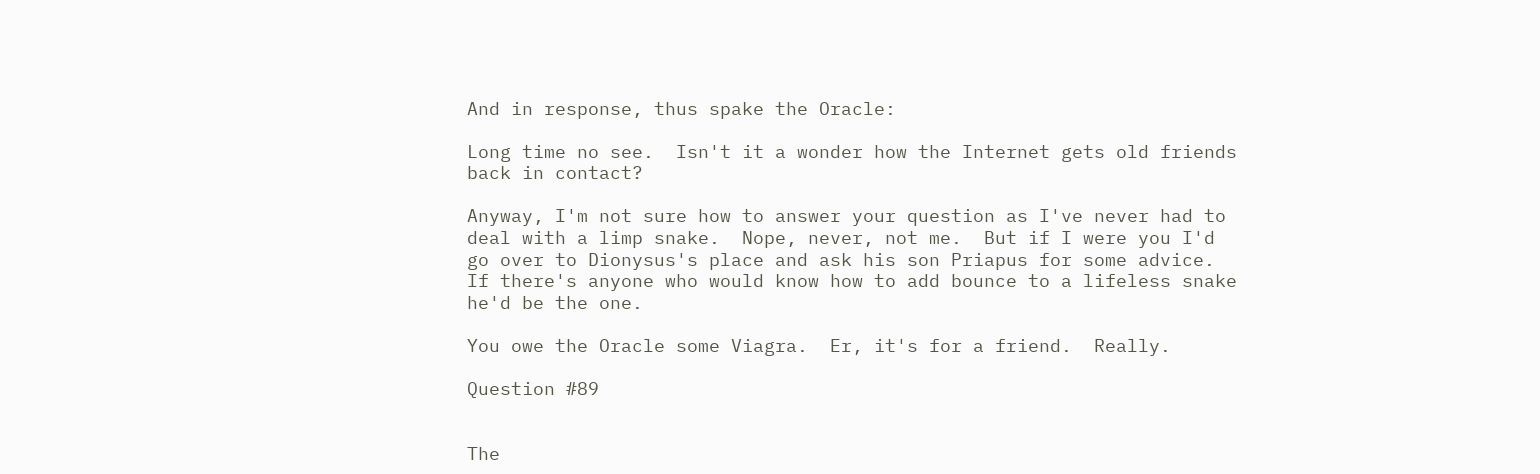And in response, thus spake the Oracle:

Long time no see.  Isn't it a wonder how the Internet gets old friends
back in contact?

Anyway, I'm not sure how to answer your question as I've never had to
deal with a limp snake.  Nope, never, not me.  But if I were you I'd
go over to Dionysus's place and ask his son Priapus for some advice.
If there's anyone who would know how to add bounce to a lifeless snake
he'd be the one.

You owe the Oracle some Viagra.  Er, it's for a friend.  Really.

Question #89


The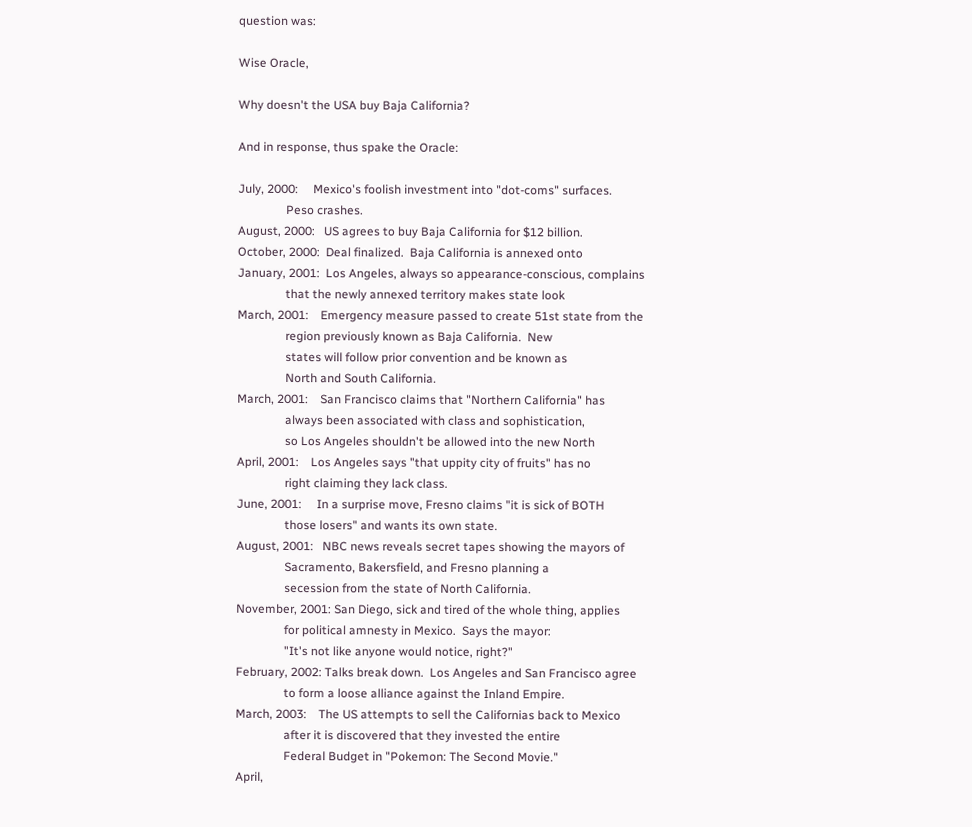question was:

Wise Oracle,

Why doesn't the USA buy Baja California?

And in response, thus spake the Oracle:

July, 2000:     Mexico's foolish investment into "dot-coms" surfaces.
                Peso crashes.
August, 2000:   US agrees to buy Baja California for $12 billion.
October, 2000:  Deal finalized.  Baja California is annexed onto
January, 2001:  Los Angeles, always so appearance-conscious, complains
                that the newly annexed territory makes state look
March, 2001:    Emergency measure passed to create 51st state from the
                region previously known as Baja California.  New
                states will follow prior convention and be known as
                North and South California.
March, 2001:    San Francisco claims that "Northern California" has
                always been associated with class and sophistication,
                so Los Angeles shouldn't be allowed into the new North
April, 2001:    Los Angeles says "that uppity city of fruits" has no
                right claiming they lack class.
June, 2001:     In a surprise move, Fresno claims "it is sick of BOTH
                those losers" and wants its own state.
August, 2001:   NBC news reveals secret tapes showing the mayors of
                Sacramento, Bakersfield, and Fresno planning a
                secession from the state of North California.
November, 2001: San Diego, sick and tired of the whole thing, applies
                for political amnesty in Mexico.  Says the mayor:
                "It's not like anyone would notice, right?"
February, 2002: Talks break down.  Los Angeles and San Francisco agree
                to form a loose alliance against the Inland Empire.
March, 2003:    The US attempts to sell the Californias back to Mexico
                after it is discovered that they invested the entire
                Federal Budget in "Pokemon: The Second Movie."
April,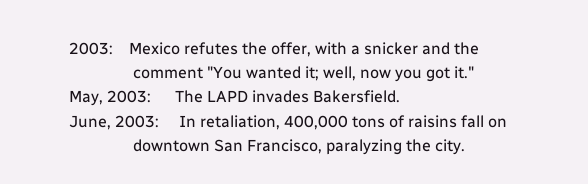2003:    Mexico refutes the offer, with a snicker and the
                comment "You wanted it; well, now you got it."
May, 2003:      The LAPD invades Bakersfield.
June, 2003:     In retaliation, 400,000 tons of raisins fall on
                downtown San Francisco, paralyzing the city.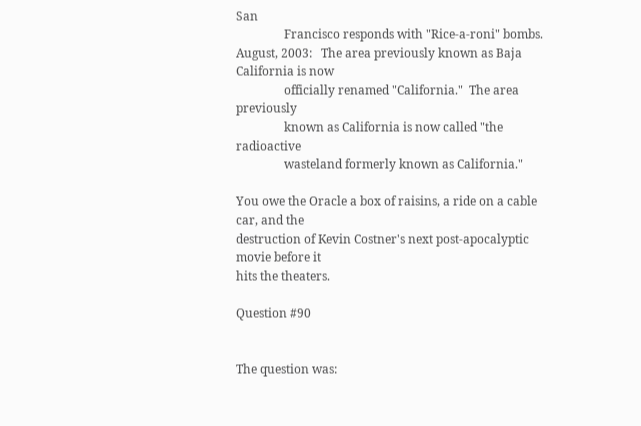San
                Francisco responds with "Rice-a-roni" bombs.
August, 2003:   The area previously known as Baja California is now
                officially renamed "California."  The area previously
                known as California is now called "the radioactive
                wasteland formerly known as California."

You owe the Oracle a box of raisins, a ride on a cable car, and the
destruction of Kevin Costner's next post-apocalyptic movie before it
hits the theaters.

Question #90


The question was: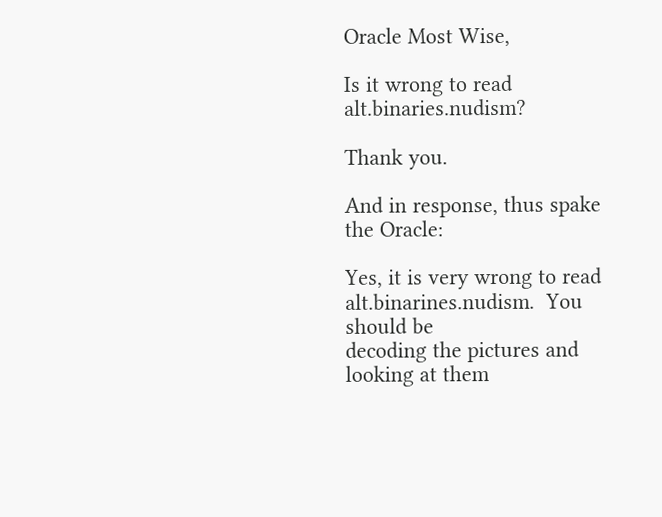Oracle Most Wise,

Is it wrong to read alt.binaries.nudism?

Thank you.

And in response, thus spake the Oracle:

Yes, it is very wrong to read alt.binarines.nudism.  You should be
decoding the pictures and looking at them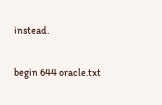instead.

begin 644 oracle.txt